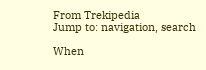From Trekipedia
Jump to: navigation, search

When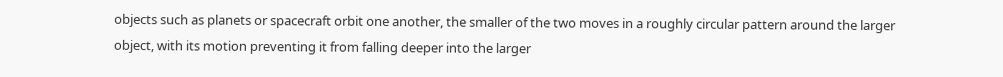objects such as planets or spacecraft orbit one another, the smaller of the two moves in a roughly circular pattern around the larger object, with its motion preventing it from falling deeper into the larger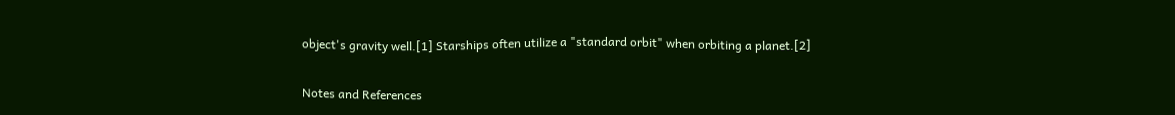object's gravity well.[1] Starships often utilize a "standard orbit" when orbiting a planet.[2]

Notes and References